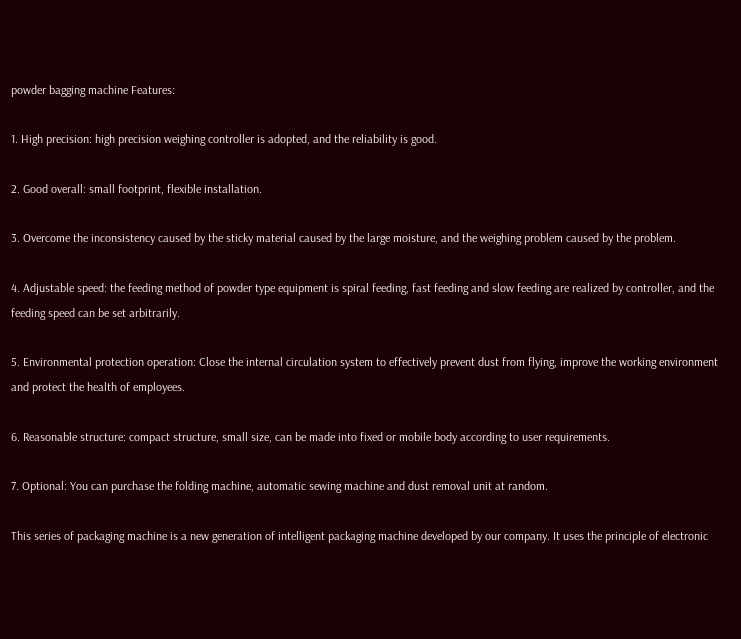powder bagging machine Features:

1. High precision: high precision weighing controller is adopted, and the reliability is good.

2. Good overall: small footprint, flexible installation.

3. Overcome the inconsistency caused by the sticky material caused by the large moisture, and the weighing problem caused by the problem.

4. Adjustable speed: the feeding method of powder type equipment is spiral feeding, fast feeding and slow feeding are realized by controller, and the feeding speed can be set arbitrarily.

5. Environmental protection operation: Close the internal circulation system to effectively prevent dust from flying, improve the working environment and protect the health of employees.

6. Reasonable structure: compact structure, small size, can be made into fixed or mobile body according to user requirements.

7. Optional: You can purchase the folding machine, automatic sewing machine and dust removal unit at random.

This series of packaging machine is a new generation of intelligent packaging machine developed by our company. It uses the principle of electronic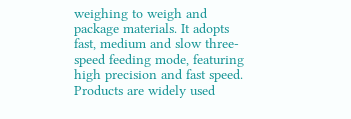weighing to weigh and package materials. It adopts fast, medium and slow three-speed feeding mode, featuring high precision and fast speed. Products are widely used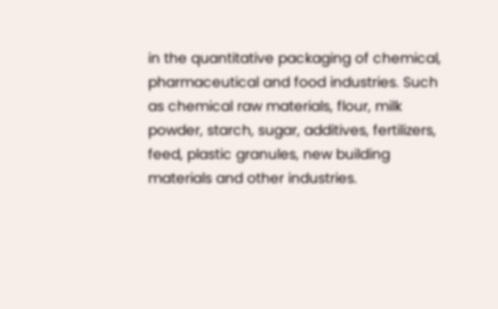in the quantitative packaging of chemical, pharmaceutical and food industries. Such as chemical raw materials, flour, milk powder, starch, sugar, additives, fertilizers, feed, plastic granules, new building materials and other industries.